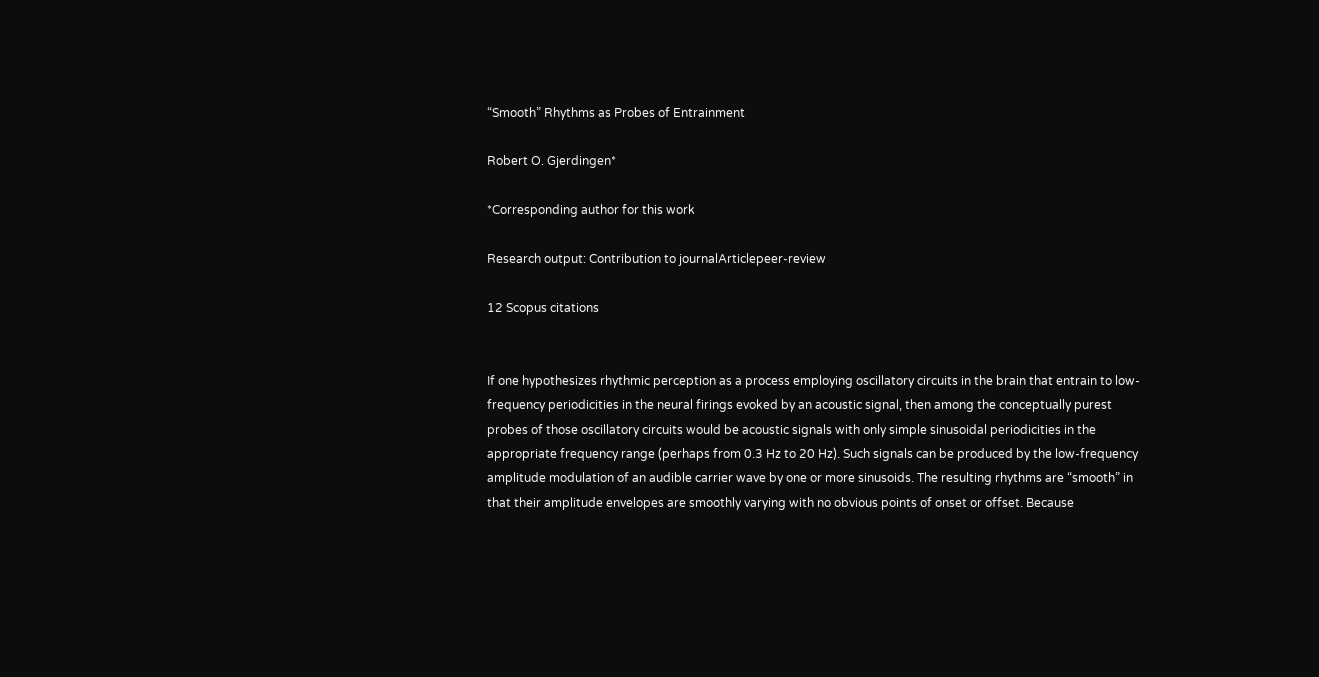“Smooth” Rhythms as Probes of Entrainment

Robert O. Gjerdingen*

*Corresponding author for this work

Research output: Contribution to journalArticlepeer-review

12 Scopus citations


If one hypothesizes rhythmic perception as a process employing oscillatory circuits in the brain that entrain to low-frequency periodicities in the neural firings evoked by an acoustic signal, then among the conceptually purest probes of those oscillatory circuits would be acoustic signals with only simple sinusoidal periodicities in the appropriate frequency range (perhaps from 0.3 Hz to 20 Hz). Such signals can be produced by the low-frequency amplitude modulation of an audible carrier wave by one or more sinusoids. The resulting rhythms are “smooth” in that their amplitude envelopes are smoothly varying with no obvious points of onset or offset. Because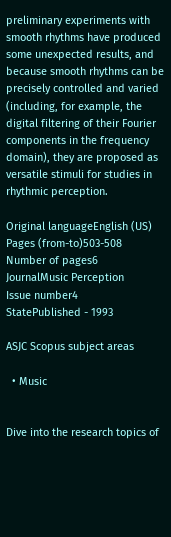preliminary experiments with smooth rhythms have produced some unexpected results, and because smooth rhythms can be precisely controlled and varied (including, for example, the digital filtering of their Fourier components in the frequency domain), they are proposed as versatile stimuli for studies in rhythmic perception.

Original languageEnglish (US)
Pages (from-to)503-508
Number of pages6
JournalMusic Perception
Issue number4
StatePublished - 1993

ASJC Scopus subject areas

  • Music


Dive into the research topics of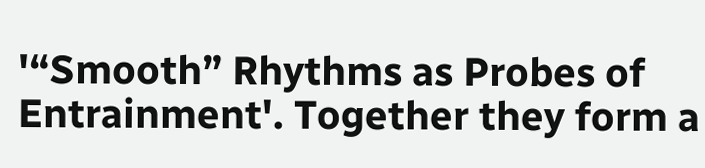'“Smooth” Rhythms as Probes of Entrainment'. Together they form a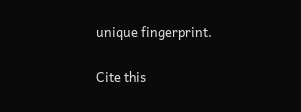unique fingerprint.

Cite this